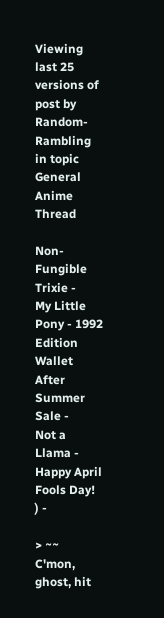Viewing last 25 versions of post by Random-Rambling in topic General Anime Thread

Non-Fungible Trixie -
My Little Pony - 1992 Edition
Wallet After Summer Sale -
Not a Llama - Happy April Fools Day!
) -

> ~~
C'mon, ghost, hit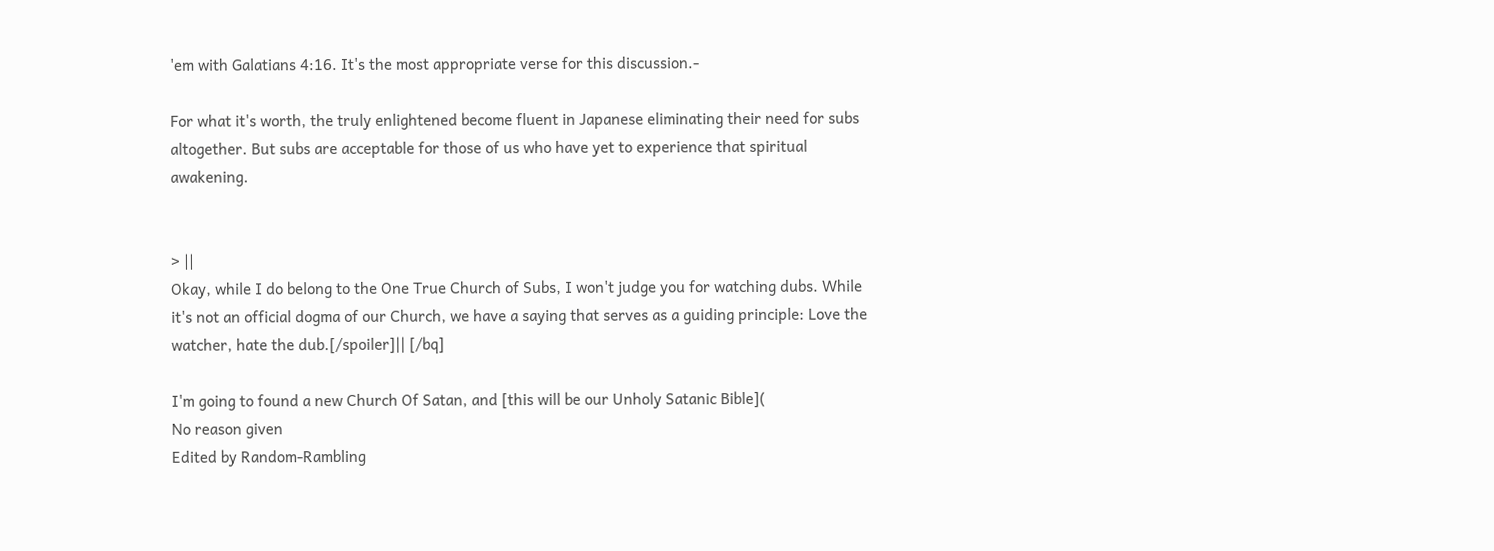'em with Galatians 4:16. It's the most appropriate verse for this discussion.-

For what it's worth, the truly enlightened become fluent in Japanese eliminating their need for subs altogether. But subs are acceptable for those of us who have yet to experience that spiritual awakening.


> ||
Okay, while I do belong to the One True Church of Subs, I won't judge you for watching dubs. While it's not an official dogma of our Church, we have a saying that serves as a guiding principle: Love the watcher, hate the dub.[/spoiler]|| [/bq]

I'm going to found a new Church Of Satan, and [this will be our Unholy Satanic Bible](
No reason given
Edited by Random-Rambling